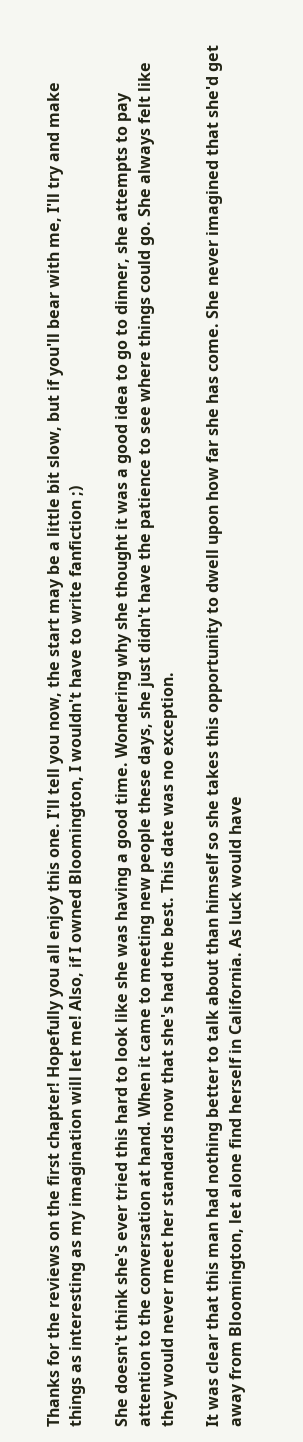Thanks for the reviews on the first chapter! Hopefully you all enjoy this one. I'll tell you now, the start may be a little bit slow, but if you'll bear with me, I'll try and make things as interesting as my imagination will let me! Also, if I owned Bloomington, I wouldn't have to write fanfiction ;)

She doesn't think she's ever tried this hard to look like she was having a good time. Wondering why she thought it was a good idea to go to dinner, she attempts to pay attention to the conversation at hand. When it came to meeting new people these days, she just didn't have the patience to see where things could go. She always felt like they would never meet her standards now that she's had the best. This date was no exception.

It was clear that this man had nothing better to talk about than himself so she takes this opportunity to dwell upon how far she has come. She never imagined that she'd get away from Bloomington, let alone find herself in California. As luck would have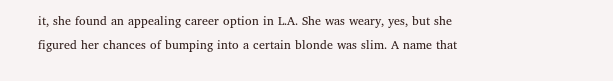it, she found an appealing career option in L.A. She was weary, yes, but she figured her chances of bumping into a certain blonde was slim. A name that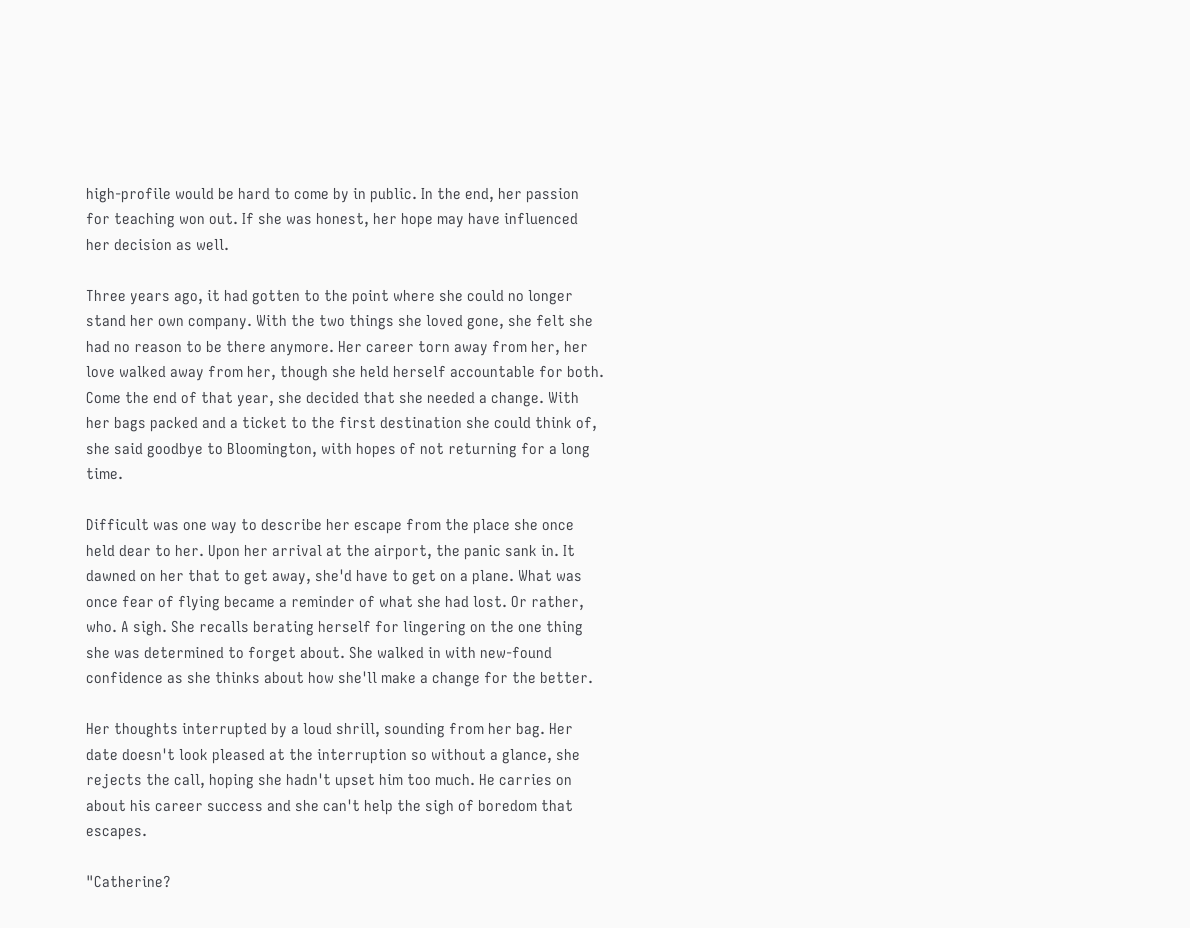high-profile would be hard to come by in public. In the end, her passion for teaching won out. If she was honest, her hope may have influenced her decision as well.

Three years ago, it had gotten to the point where she could no longer stand her own company. With the two things she loved gone, she felt she had no reason to be there anymore. Her career torn away from her, her love walked away from her, though she held herself accountable for both. Come the end of that year, she decided that she needed a change. With her bags packed and a ticket to the first destination she could think of, she said goodbye to Bloomington, with hopes of not returning for a long time.

Difficult was one way to describe her escape from the place she once held dear to her. Upon her arrival at the airport, the panic sank in. It dawned on her that to get away, she'd have to get on a plane. What was once fear of flying became a reminder of what she had lost. Or rather, who. A sigh. She recalls berating herself for lingering on the one thing she was determined to forget about. She walked in with new-found confidence as she thinks about how she'll make a change for the better.

Her thoughts interrupted by a loud shrill, sounding from her bag. Her date doesn't look pleased at the interruption so without a glance, she rejects the call, hoping she hadn't upset him too much. He carries on about his career success and she can't help the sigh of boredom that escapes.

"Catherine?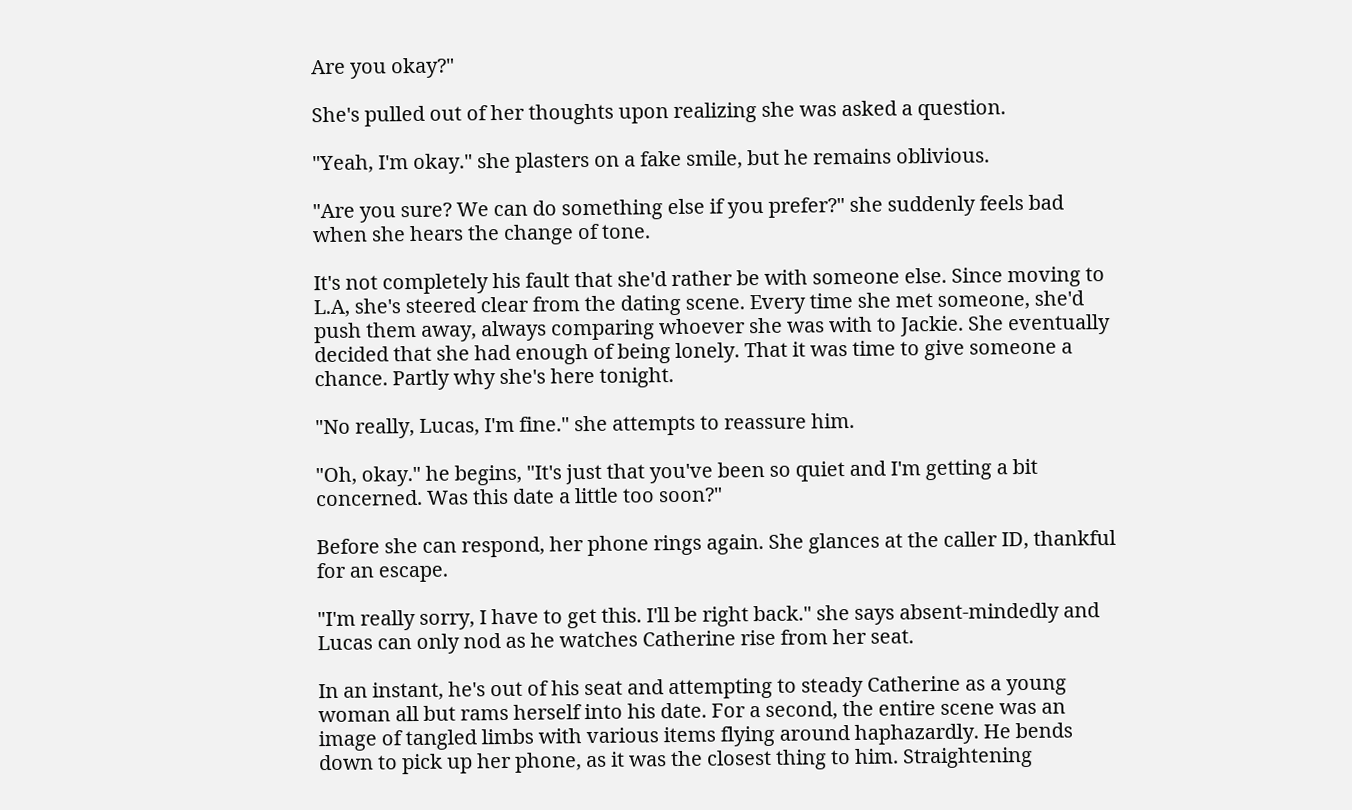Are you okay?"

She's pulled out of her thoughts upon realizing she was asked a question.

"Yeah, I'm okay." she plasters on a fake smile, but he remains oblivious.

"Are you sure? We can do something else if you prefer?" she suddenly feels bad when she hears the change of tone.

It's not completely his fault that she'd rather be with someone else. Since moving to L.A, she's steered clear from the dating scene. Every time she met someone, she'd push them away, always comparing whoever she was with to Jackie. She eventually decided that she had enough of being lonely. That it was time to give someone a chance. Partly why she's here tonight.

"No really, Lucas, I'm fine." she attempts to reassure him.

"Oh, okay." he begins, "It's just that you've been so quiet and I'm getting a bit concerned. Was this date a little too soon?"

Before she can respond, her phone rings again. She glances at the caller ID, thankful for an escape.

"I'm really sorry, I have to get this. I'll be right back." she says absent-mindedly and Lucas can only nod as he watches Catherine rise from her seat.

In an instant, he's out of his seat and attempting to steady Catherine as a young woman all but rams herself into his date. For a second, the entire scene was an image of tangled limbs with various items flying around haphazardly. He bends down to pick up her phone, as it was the closest thing to him. Straightening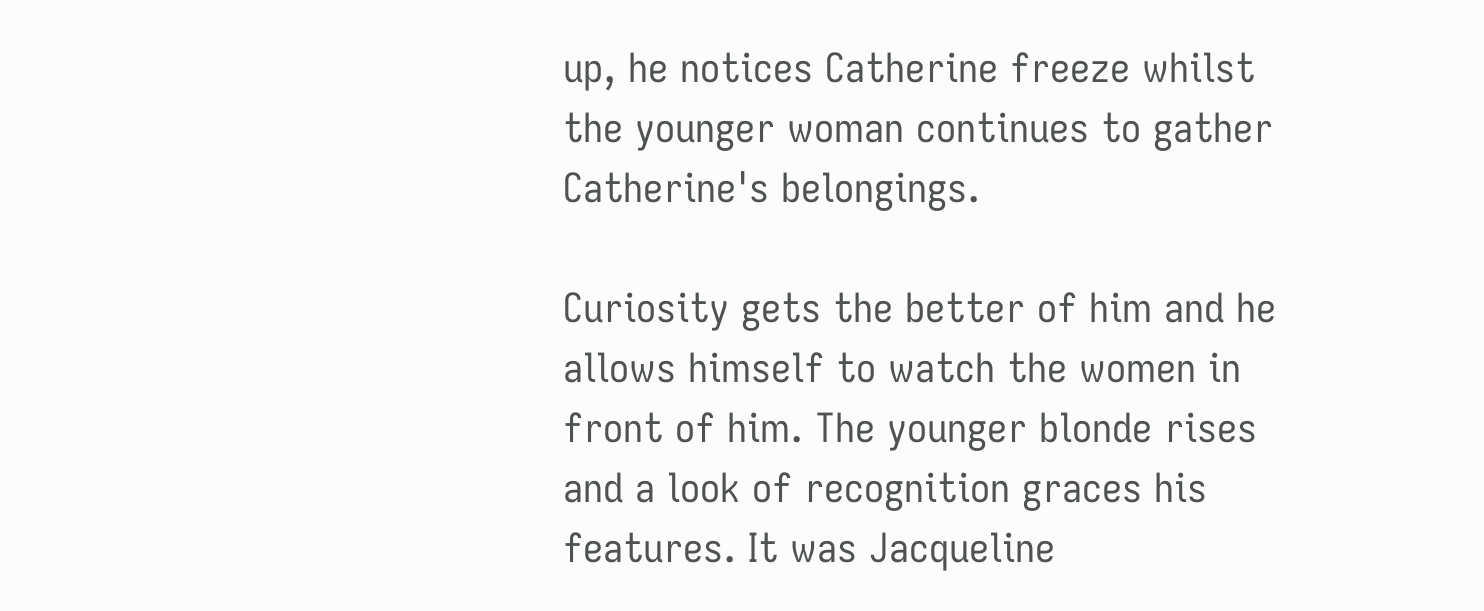up, he notices Catherine freeze whilst the younger woman continues to gather Catherine's belongings.

Curiosity gets the better of him and he allows himself to watch the women in front of him. The younger blonde rises and a look of recognition graces his features. It was Jacqueline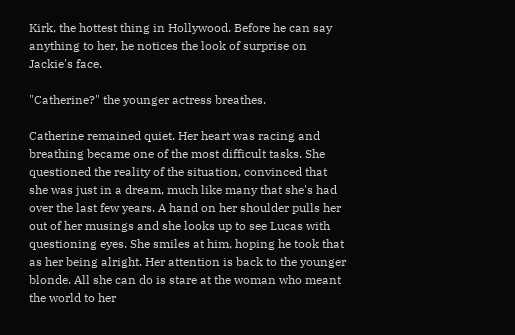Kirk, the hottest thing in Hollywood. Before he can say anything to her, he notices the look of surprise on Jackie's face.

"Catherine?" the younger actress breathes.

Catherine remained quiet. Her heart was racing and breathing became one of the most difficult tasks. She questioned the reality of the situation, convinced that she was just in a dream, much like many that she's had over the last few years. A hand on her shoulder pulls her out of her musings and she looks up to see Lucas with questioning eyes. She smiles at him, hoping he took that as her being alright. Her attention is back to the younger blonde. All she can do is stare at the woman who meant the world to her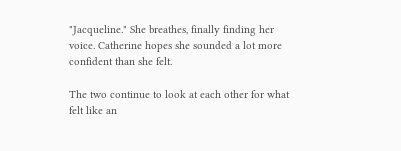"Jacqueline." She breathes, finally finding her voice. Catherine hopes she sounded a lot more confident than she felt.

The two continue to look at each other for what felt like an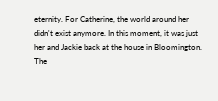eternity. For Catherine, the world around her didn't exist anymore. In this moment, it was just her and Jackie back at the house in Bloomington. The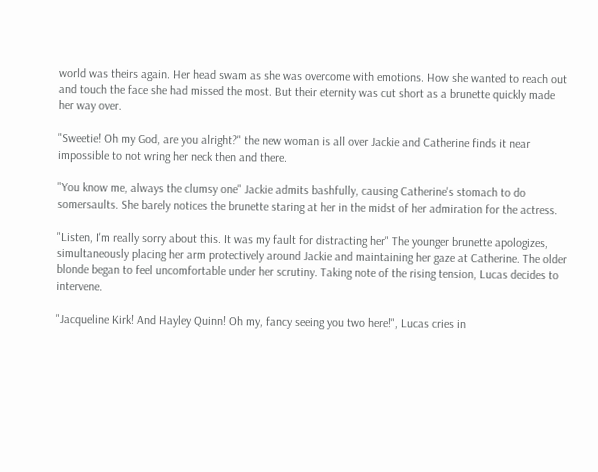world was theirs again. Her head swam as she was overcome with emotions. How she wanted to reach out and touch the face she had missed the most. But their eternity was cut short as a brunette quickly made her way over.

"Sweetie! Oh my God, are you alright?" the new woman is all over Jackie and Catherine finds it near impossible to not wring her neck then and there.

"You know me, always the clumsy one" Jackie admits bashfully, causing Catherine's stomach to do somersaults. She barely notices the brunette staring at her in the midst of her admiration for the actress.

"Listen, I'm really sorry about this. It was my fault for distracting her" The younger brunette apologizes, simultaneously placing her arm protectively around Jackie and maintaining her gaze at Catherine. The older blonde began to feel uncomfortable under her scrutiny. Taking note of the rising tension, Lucas decides to intervene.

"Jacqueline Kirk! And Hayley Quinn! Oh my, fancy seeing you two here!", Lucas cries in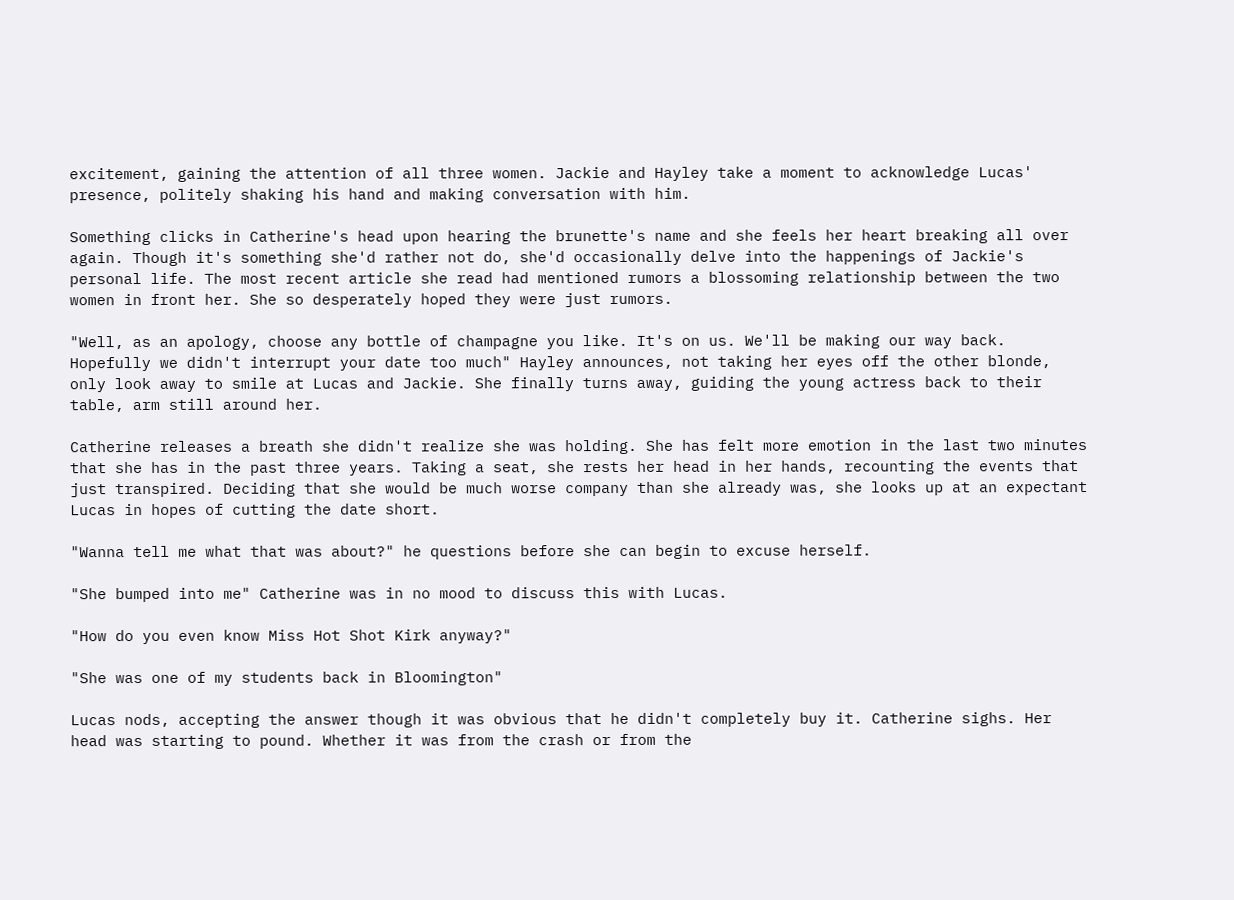excitement, gaining the attention of all three women. Jackie and Hayley take a moment to acknowledge Lucas' presence, politely shaking his hand and making conversation with him.

Something clicks in Catherine's head upon hearing the brunette's name and she feels her heart breaking all over again. Though it's something she'd rather not do, she'd occasionally delve into the happenings of Jackie's personal life. The most recent article she read had mentioned rumors a blossoming relationship between the two women in front her. She so desperately hoped they were just rumors.

"Well, as an apology, choose any bottle of champagne you like. It's on us. We'll be making our way back. Hopefully we didn't interrupt your date too much" Hayley announces, not taking her eyes off the other blonde, only look away to smile at Lucas and Jackie. She finally turns away, guiding the young actress back to their table, arm still around her.

Catherine releases a breath she didn't realize she was holding. She has felt more emotion in the last two minutes that she has in the past three years. Taking a seat, she rests her head in her hands, recounting the events that just transpired. Deciding that she would be much worse company than she already was, she looks up at an expectant Lucas in hopes of cutting the date short.

"Wanna tell me what that was about?" he questions before she can begin to excuse herself.

"She bumped into me" Catherine was in no mood to discuss this with Lucas.

"How do you even know Miss Hot Shot Kirk anyway?"

"She was one of my students back in Bloomington"

Lucas nods, accepting the answer though it was obvious that he didn't completely buy it. Catherine sighs. Her head was starting to pound. Whether it was from the crash or from the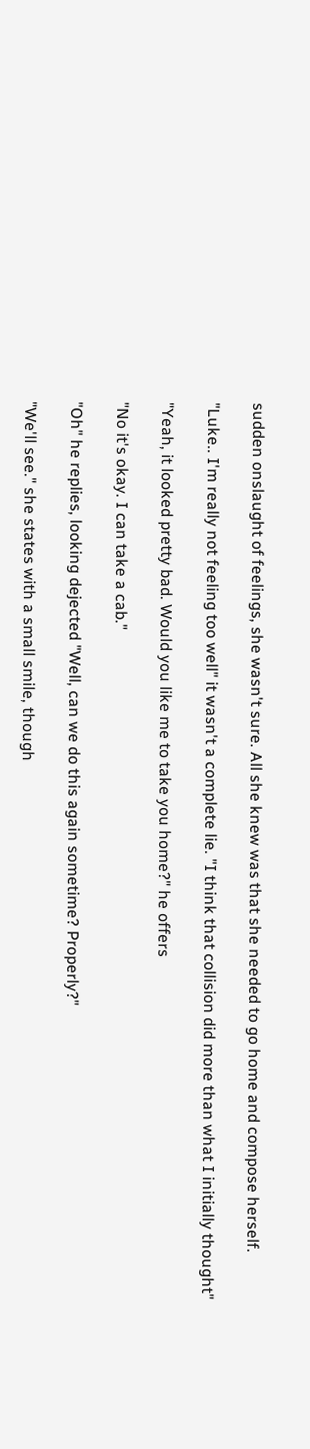sudden onslaught of feelings, she wasn't sure. All she knew was that she needed to go home and compose herself.

"Luke.. I'm really not feeling too well" it wasn't a complete lie. "I think that collision did more than what I initially thought"

"Yeah, it looked pretty bad. Would you like me to take you home?" he offers

"No it's okay. I can take a cab."

"Oh" he replies, looking dejected "Well, can we do this again sometime? Properly?"

"We'll see." she states with a small smile, though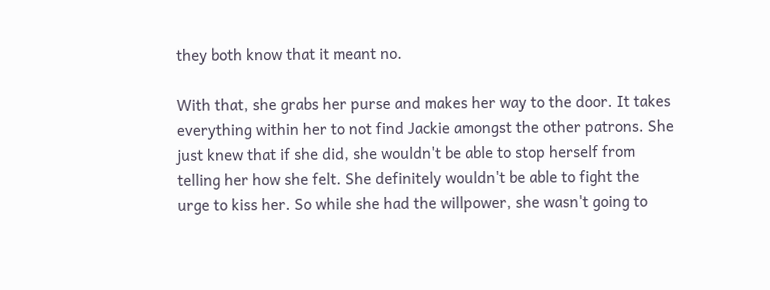they both know that it meant no.

With that, she grabs her purse and makes her way to the door. It takes everything within her to not find Jackie amongst the other patrons. She just knew that if she did, she wouldn't be able to stop herself from telling her how she felt. She definitely wouldn't be able to fight the urge to kiss her. So while she had the willpower, she wasn't going to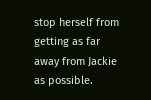stop herself from getting as far away from Jackie as possible.